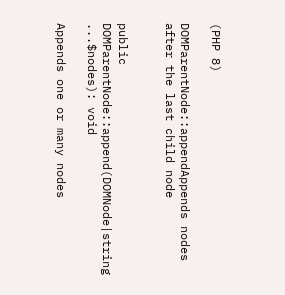(PHP 8)

DOMParentNode::appendAppends nodes after the last child node


public DOMParentNode::append(DOMNode|string ...$nodes): void

Appends one or many nodes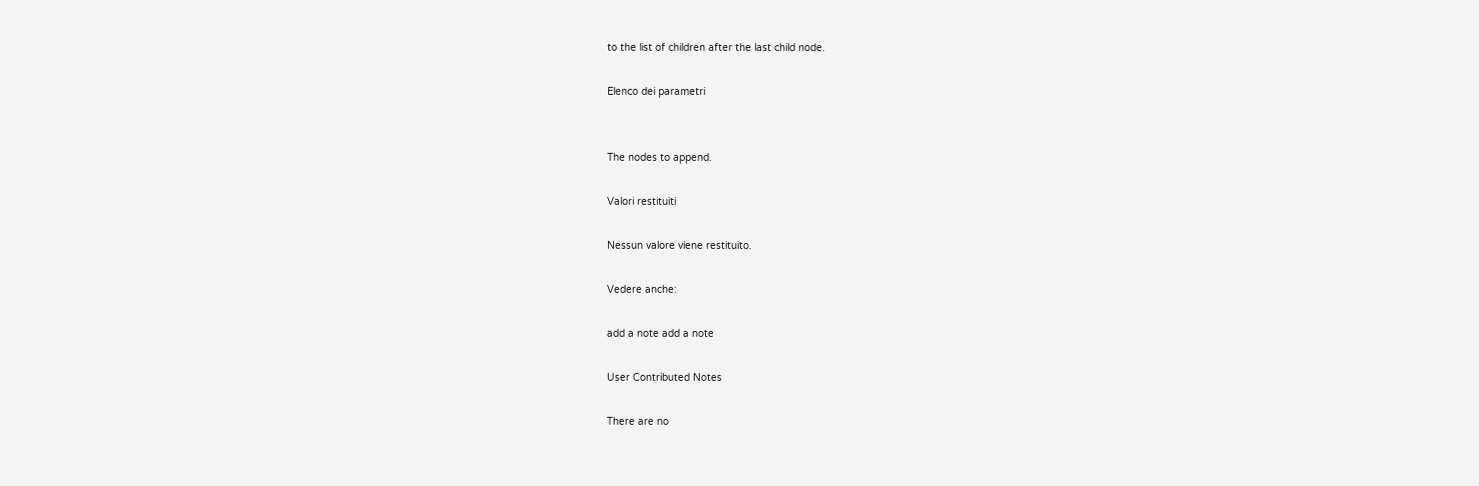to the list of children after the last child node.

Elenco dei parametri


The nodes to append.

Valori restituiti

Nessun valore viene restituito.

Vedere anche:

add a note add a note

User Contributed Notes

There are no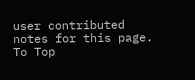user contributed notes for this page.
To Top